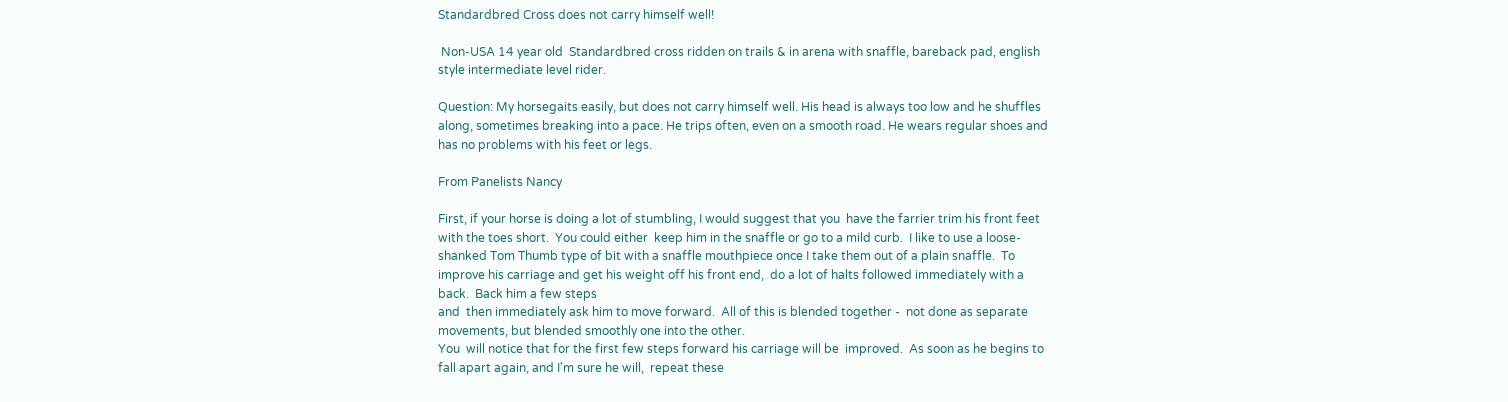Standardbred Cross does not carry himself well!

 Non-USA 14 year old  Standardbred cross ridden on trails & in arena with snaffle, bareback pad, english style intermediate level rider.

Question: My horsegaits easily, but does not carry himself well. His head is always too low and he shuffles along, sometimes breaking into a pace. He trips often, even on a smooth road. He wears regular shoes and  has no problems with his feet or legs.

From Panelists Nancy

First, if your horse is doing a lot of stumbling, I would suggest that you  have the farrier trim his front feet with the toes short.  You could either  keep him in the snaffle or go to a mild curb.  I like to use a loose-shanked Tom Thumb type of bit with a snaffle mouthpiece once I take them out of a plain snaffle.  To improve his carriage and get his weight off his front end,  do a lot of halts followed immediately with a back.  Back him a few steps
and  then immediately ask him to move forward.  All of this is blended together -  not done as separate movements, but blended smoothly one into the other.
You  will notice that for the first few steps forward his carriage will be  improved.  As soon as he begins to fall apart again, and I'm sure he will,  repeat these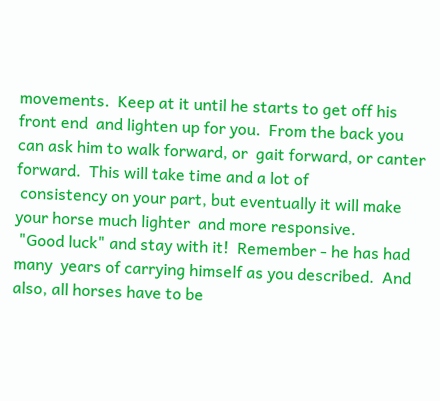movements.  Keep at it until he starts to get off his front end  and lighten up for you.  From the back you can ask him to walk forward, or  gait forward, or canter forward.  This will take time and a lot of
 consistency on your part, but eventually it will make your horse much lighter  and more responsive.
 "Good luck" and stay with it!  Remember - he has had many  years of carrying himself as you described.  And also, all horses have to be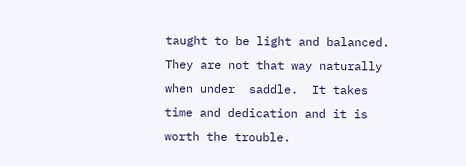taught to be light and balanced.  They are not that way naturally when under  saddle.  It takes time and dedication and it is worth the trouble.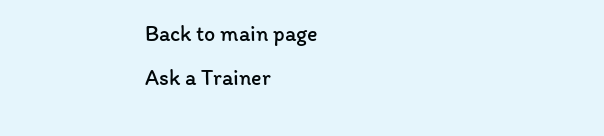Back to main page
Ask a Trainer